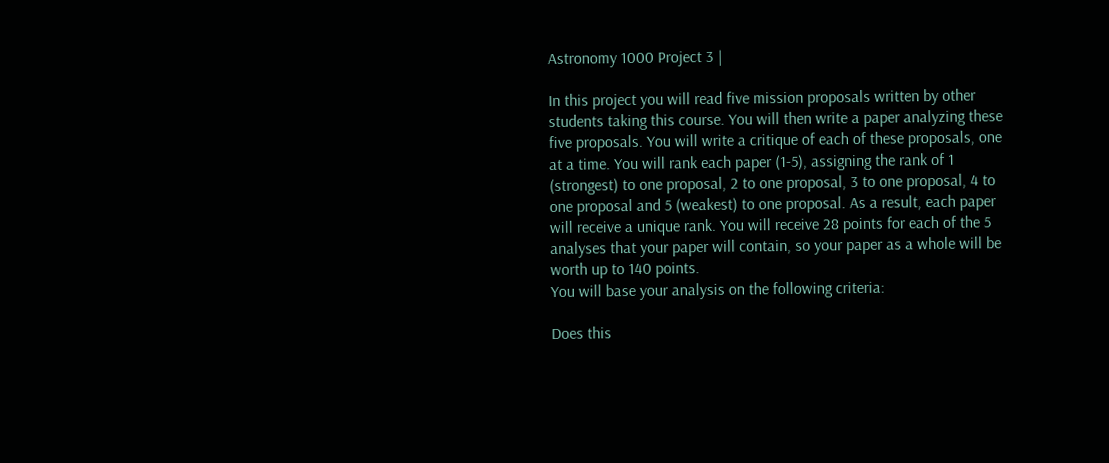Astronomy 1000 Project 3 |

In this project you will read five mission proposals written by other students taking this course. You will then write a paper analyzing these five proposals. You will write a critique of each of these proposals, one at a time. You will rank each paper (1-5), assigning the rank of 1 (strongest) to one proposal, 2 to one proposal, 3 to one proposal, 4 to one proposal and 5 (weakest) to one proposal. As a result, each paper will receive a unique rank. You will receive 28 points for each of the 5 analyses that your paper will contain, so your paper as a whole will be worth up to 140 points.
You will base your analysis on the following criteria:

Does this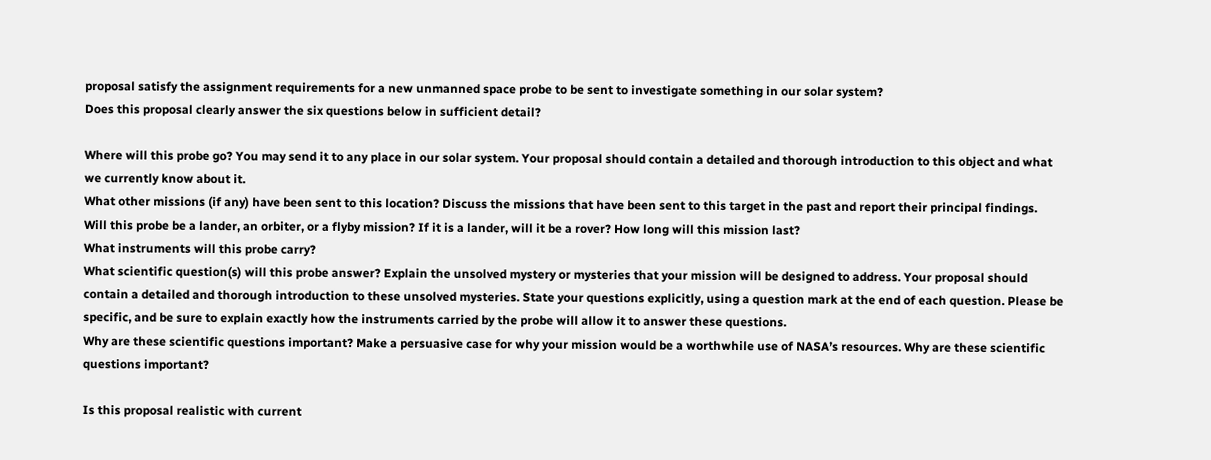proposal satisfy the assignment requirements for a new unmanned space probe to be sent to investigate something in our solar system?
Does this proposal clearly answer the six questions below in sufficient detail?

Where will this probe go? You may send it to any place in our solar system. Your proposal should contain a detailed and thorough introduction to this object and what we currently know about it.
What other missions (if any) have been sent to this location? Discuss the missions that have been sent to this target in the past and report their principal findings.
Will this probe be a lander, an orbiter, or a flyby mission? If it is a lander, will it be a rover? How long will this mission last?
What instruments will this probe carry?
What scientific question(s) will this probe answer? Explain the unsolved mystery or mysteries that your mission will be designed to address. Your proposal should contain a detailed and thorough introduction to these unsolved mysteries. State your questions explicitly, using a question mark at the end of each question. Please be specific, and be sure to explain exactly how the instruments carried by the probe will allow it to answer these questions.
Why are these scientific questions important? Make a persuasive case for why your mission would be a worthwhile use of NASA’s resources. Why are these scientific questions important?

Is this proposal realistic with current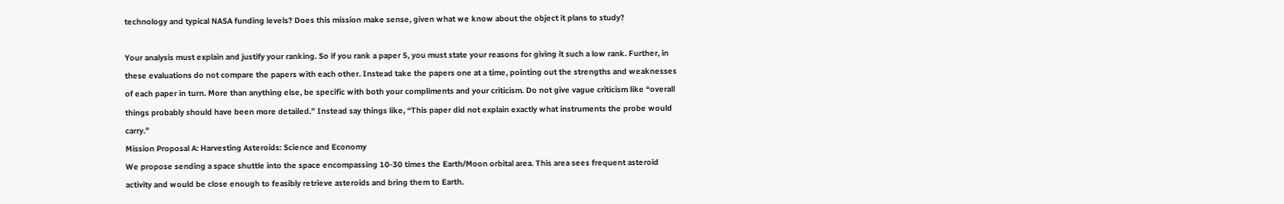technology and typical NASA funding levels? Does this mission make sense, given what we know about the object it plans to study?

Your analysis must explain and justify your ranking. So if you rank a paper 5, you must state your reasons for giving it such a low rank. Further, in these evaluations do not compare the papers with each other. Instead take the papers one at a time, pointing out the strengths and weaknesses of each paper in turn. More than anything else, be specific with both your compliments and your criticism. Do not give vague criticism like “overall things probably should have been more detailed.” Instead say things like, “This paper did not explain exactly what instruments the probe would carry.”
Mission Proposal A: Harvesting Asteroids: Science and Economy
We propose sending a space shuttle into the space encompassing 10-30 times the Earth/Moon orbital area. This area sees frequent asteroid activity and would be close enough to feasibly retrieve asteroids and bring them to Earth.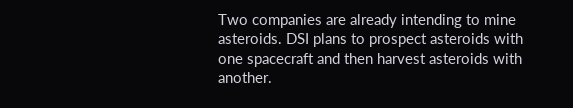Two companies are already intending to mine asteroids. DSI plans to prospect asteroids with one spacecraft and then harvest asteroids with another.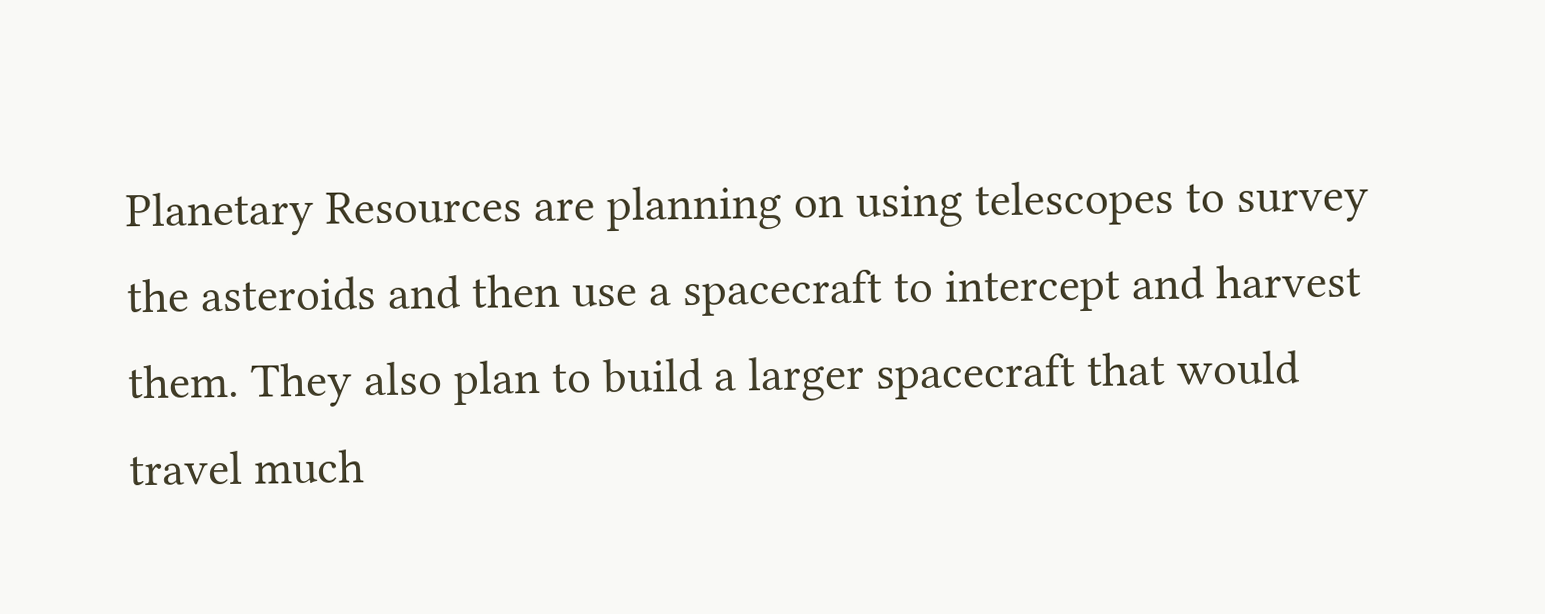Planetary Resources are planning on using telescopes to survey the asteroids and then use a spacecraft to intercept and harvest them. They also plan to build a larger spacecraft that would travel much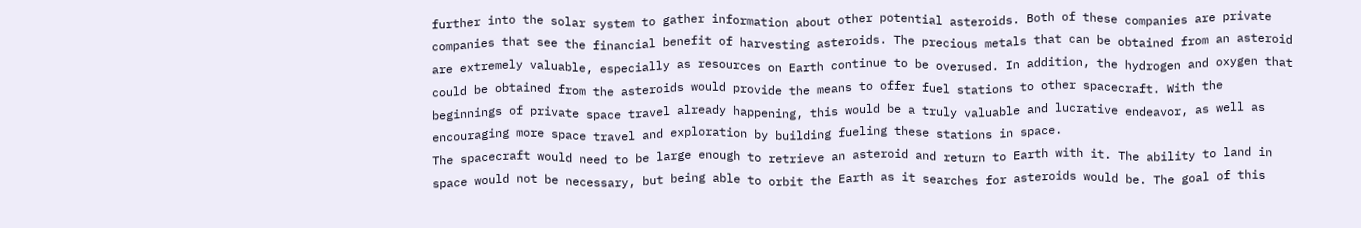further into the solar system to gather information about other potential asteroids. Both of these companies are private companies that see the financial benefit of harvesting asteroids. The precious metals that can be obtained from an asteroid are extremely valuable, especially as resources on Earth continue to be overused. In addition, the hydrogen and oxygen that could be obtained from the asteroids would provide the means to offer fuel stations to other spacecraft. With the beginnings of private space travel already happening, this would be a truly valuable and lucrative endeavor, as well as encouraging more space travel and exploration by building fueling these stations in space.
The spacecraft would need to be large enough to retrieve an asteroid and return to Earth with it. The ability to land in space would not be necessary, but being able to orbit the Earth as it searches for asteroids would be. The goal of this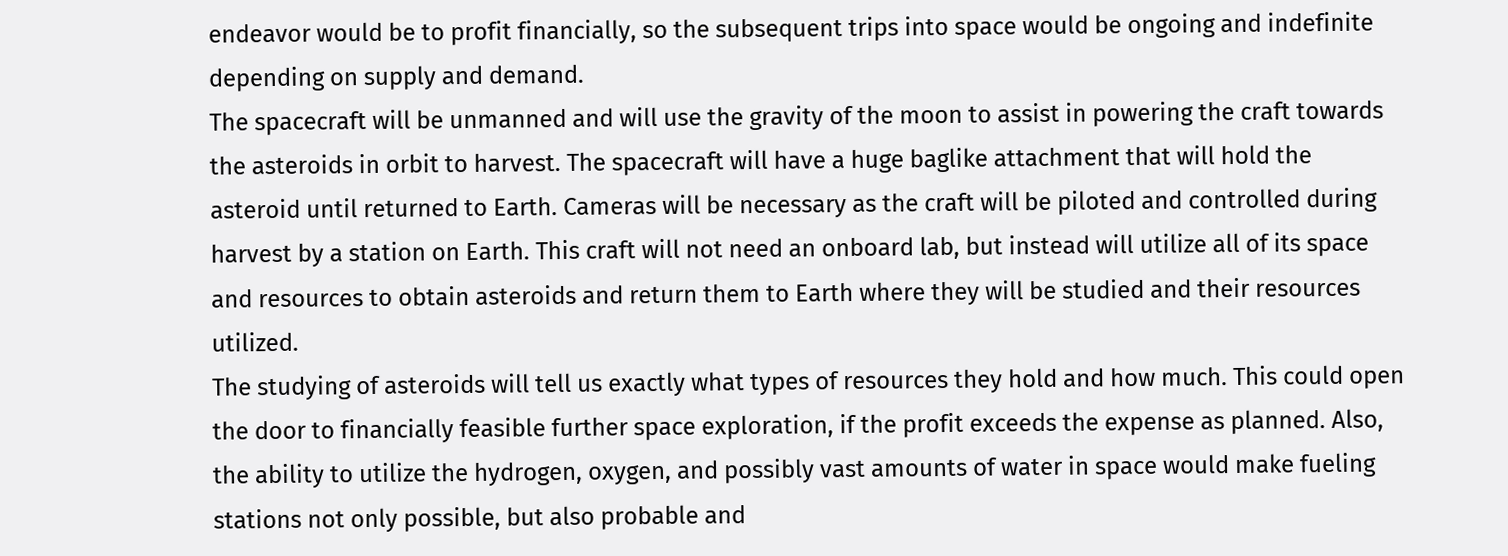endeavor would be to profit financially, so the subsequent trips into space would be ongoing and indefinite depending on supply and demand.
The spacecraft will be unmanned and will use the gravity of the moon to assist in powering the craft towards the asteroids in orbit to harvest. The spacecraft will have a huge baglike attachment that will hold the asteroid until returned to Earth. Cameras will be necessary as the craft will be piloted and controlled during harvest by a station on Earth. This craft will not need an onboard lab, but instead will utilize all of its space and resources to obtain asteroids and return them to Earth where they will be studied and their resources utilized.
The studying of asteroids will tell us exactly what types of resources they hold and how much. This could open the door to financially feasible further space exploration, if the profit exceeds the expense as planned. Also, the ability to utilize the hydrogen, oxygen, and possibly vast amounts of water in space would make fueling stations not only possible, but also probable and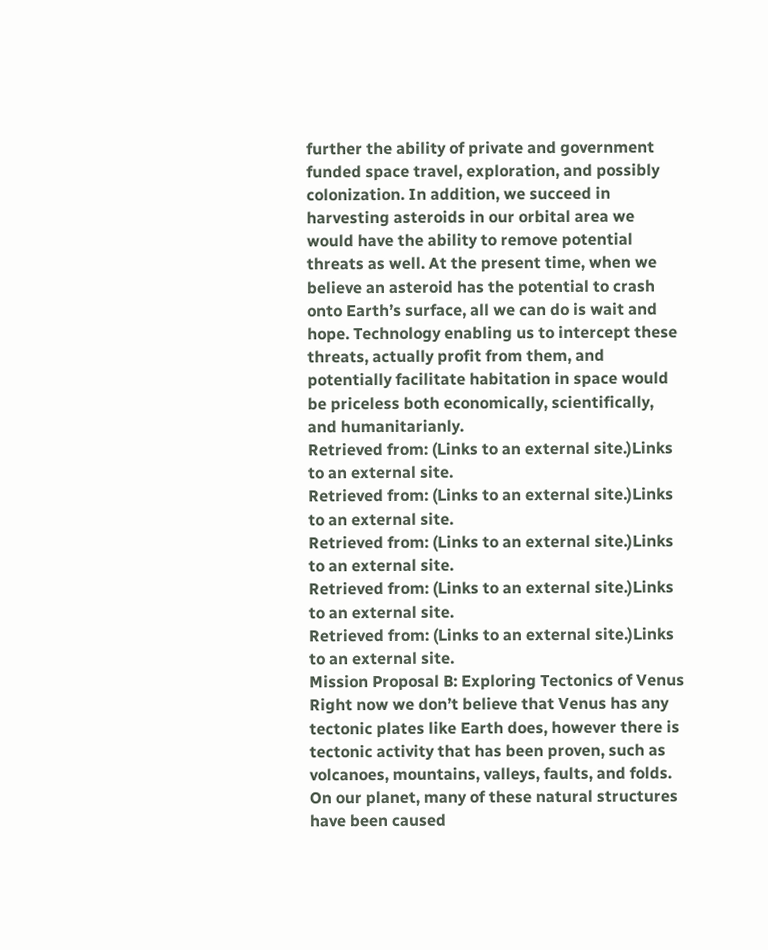further the ability of private and government funded space travel, exploration, and possibly colonization. In addition, we succeed in harvesting asteroids in our orbital area we would have the ability to remove potential threats as well. At the present time, when we believe an asteroid has the potential to crash onto Earth’s surface, all we can do is wait and hope. Technology enabling us to intercept these threats, actually profit from them, and potentially facilitate habitation in space would be priceless both economically, scientifically, and humanitarianly.
Retrieved from: (Links to an external site.)Links to an external site.
Retrieved from: (Links to an external site.)Links to an external site.
Retrieved from: (Links to an external site.)Links to an external site.
Retrieved from: (Links to an external site.)Links to an external site.
Retrieved from: (Links to an external site.)Links to an external site.
Mission Proposal B: Exploring Tectonics of Venus
Right now we don’t believe that Venus has any tectonic plates like Earth does, however there is tectonic activity that has been proven, such as volcanoes, mountains, valleys, faults, and folds. On our planet, many of these natural structures have been caused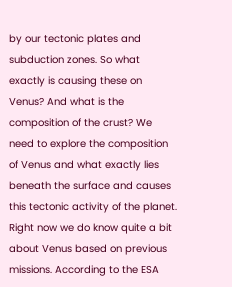by our tectonic plates and subduction zones. So what exactly is causing these on Venus? And what is the composition of the crust? We need to explore the composition of Venus and what exactly lies beneath the surface and causes this tectonic activity of the planet.
Right now we do know quite a bit about Venus based on previous missions. According to the ESA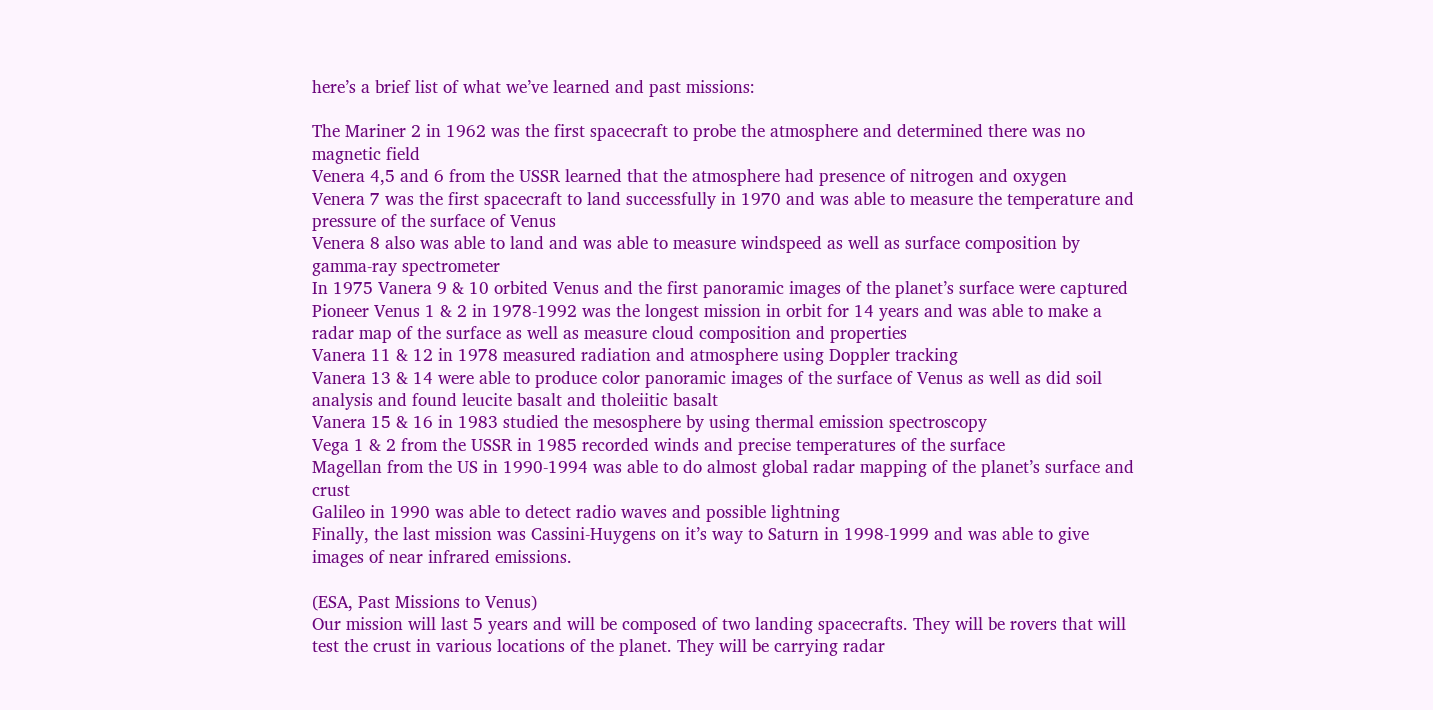here’s a brief list of what we’ve learned and past missions:

The Mariner 2 in 1962 was the first spacecraft to probe the atmosphere and determined there was no magnetic field
Venera 4,5 and 6 from the USSR learned that the atmosphere had presence of nitrogen and oxygen
Venera 7 was the first spacecraft to land successfully in 1970 and was able to measure the temperature and pressure of the surface of Venus
Venera 8 also was able to land and was able to measure windspeed as well as surface composition by gamma-ray spectrometer
In 1975 Vanera 9 & 10 orbited Venus and the first panoramic images of the planet’s surface were captured
Pioneer Venus 1 & 2 in 1978-1992 was the longest mission in orbit for 14 years and was able to make a radar map of the surface as well as measure cloud composition and properties
Vanera 11 & 12 in 1978 measured radiation and atmosphere using Doppler tracking
Vanera 13 & 14 were able to produce color panoramic images of the surface of Venus as well as did soil analysis and found leucite basalt and tholeiitic basalt
Vanera 15 & 16 in 1983 studied the mesosphere by using thermal emission spectroscopy
Vega 1 & 2 from the USSR in 1985 recorded winds and precise temperatures of the surface
Magellan from the US in 1990-1994 was able to do almost global radar mapping of the planet’s surface and crust
Galileo in 1990 was able to detect radio waves and possible lightning
Finally, the last mission was Cassini-Huygens on it’s way to Saturn in 1998-1999 and was able to give images of near infrared emissions.

(ESA, Past Missions to Venus)
Our mission will last 5 years and will be composed of two landing spacecrafts. They will be rovers that will test the crust in various locations of the planet. They will be carrying radar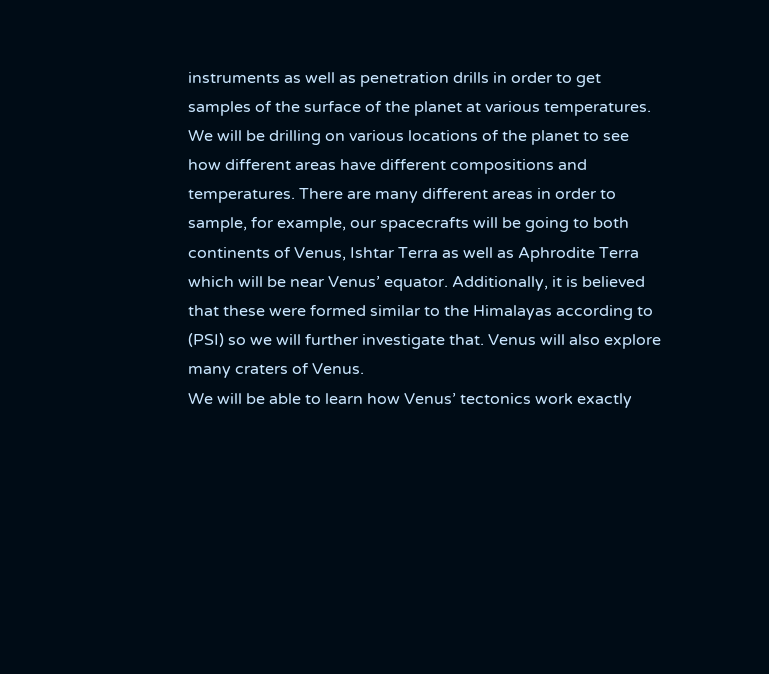instruments as well as penetration drills in order to get samples of the surface of the planet at various temperatures. We will be drilling on various locations of the planet to see how different areas have different compositions and temperatures. There are many different areas in order to sample, for example, our spacecrafts will be going to both continents of Venus, Ishtar Terra as well as Aphrodite Terra which will be near Venus’ equator. Additionally, it is believed that these were formed similar to the Himalayas according to (PSI) so we will further investigate that. Venus will also explore many craters of Venus.
We will be able to learn how Venus’ tectonics work exactly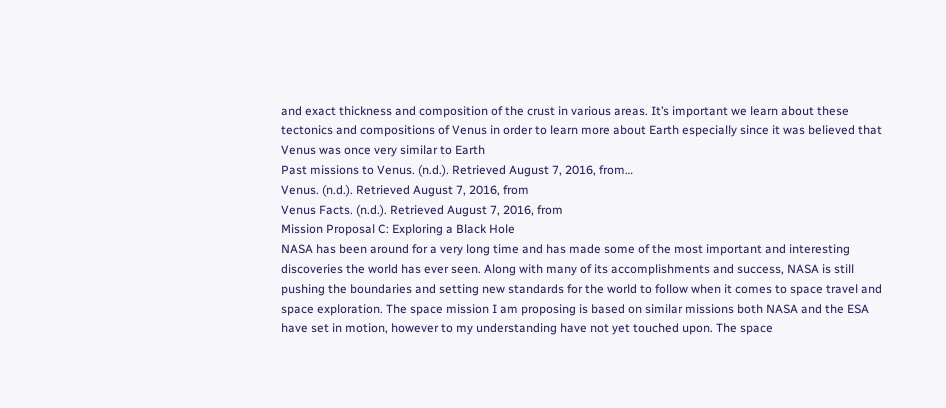and exact thickness and composition of the crust in various areas. It’s important we learn about these tectonics and compositions of Venus in order to learn more about Earth especially since it was believed that Venus was once very similar to Earth
Past missions to Venus. (n.d.). Retrieved August 7, 2016, from…
Venus. (n.d.). Retrieved August 7, 2016, from
Venus Facts. (n.d.). Retrieved August 7, 2016, from
Mission Proposal C: Exploring a Black Hole
NASA has been around for a very long time and has made some of the most important and interesting discoveries the world has ever seen. Along with many of its accomplishments and success, NASA is still pushing the boundaries and setting new standards for the world to follow when it comes to space travel and space exploration. The space mission I am proposing is based on similar missions both NASA and the ESA have set in motion, however to my understanding have not yet touched upon. The space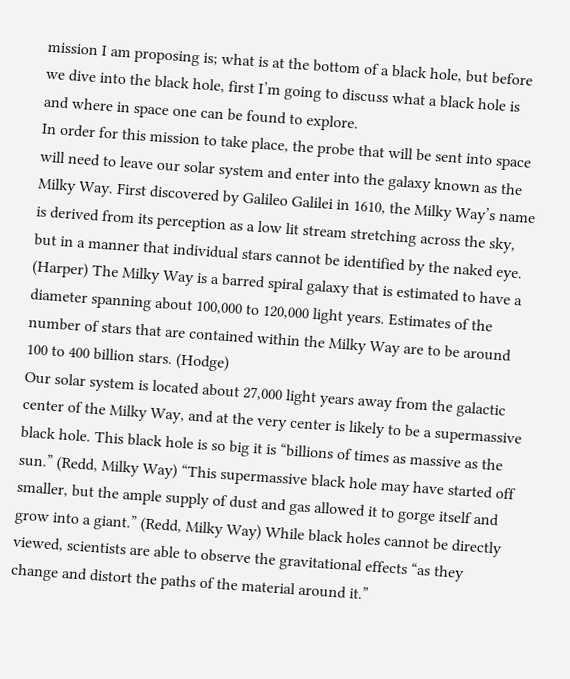mission I am proposing is; what is at the bottom of a black hole, but before we dive into the black hole, first I’m going to discuss what a black hole is and where in space one can be found to explore.
In order for this mission to take place, the probe that will be sent into space will need to leave our solar system and enter into the galaxy known as the Milky Way. First discovered by Galileo Galilei in 1610, the Milky Way’s name is derived from its perception as a low lit stream stretching across the sky, but in a manner that individual stars cannot be identified by the naked eye. (Harper) The Milky Way is a barred spiral galaxy that is estimated to have a diameter spanning about 100,000 to 120,000 light years. Estimates of the number of stars that are contained within the Milky Way are to be around 100 to 400 billion stars. (Hodge)
Our solar system is located about 27,000 light years away from the galactic center of the Milky Way, and at the very center is likely to be a supermassive black hole. This black hole is so big it is “billions of times as massive as the sun.” (Redd, Milky Way) “This supermassive black hole may have started off smaller, but the ample supply of dust and gas allowed it to gorge itself and grow into a giant.” (Redd, Milky Way) While black holes cannot be directly viewed, scientists are able to observe the gravitational effects “as they change and distort the paths of the material around it.”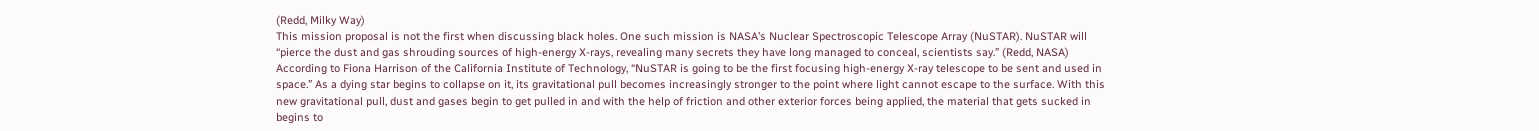(Redd, Milky Way)
This mission proposal is not the first when discussing black holes. One such mission is NASA’s Nuclear Spectroscopic Telescope Array (NuSTAR). NuSTAR will “pierce the dust and gas shrouding sources of high-energy X-rays, revealing many secrets they have long managed to conceal, scientists say.” (Redd, NASA) According to Fiona Harrison of the California Institute of Technology, “NuSTAR is going to be the first focusing high-energy X-ray telescope to be sent and used in space.” As a dying star begins to collapse on it, its gravitational pull becomes increasingly stronger to the point where light cannot escape to the surface. With this new gravitational pull, dust and gases begin to get pulled in and with the help of friction and other exterior forces being applied, the material that gets sucked in begins to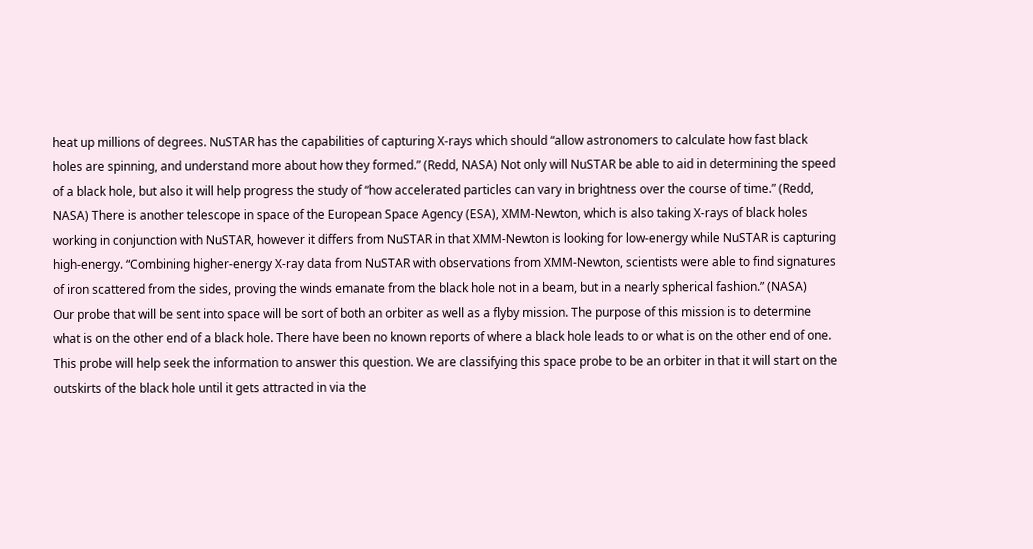heat up millions of degrees. NuSTAR has the capabilities of capturing X-rays which should “allow astronomers to calculate how fast black holes are spinning, and understand more about how they formed.” (Redd, NASA) Not only will NuSTAR be able to aid in determining the speed of a black hole, but also it will help progress the study of “how accelerated particles can vary in brightness over the course of time.” (Redd, NASA) There is another telescope in space of the European Space Agency (ESA), XMM-Newton, which is also taking X-rays of black holes working in conjunction with NuSTAR, however it differs from NuSTAR in that XMM-Newton is looking for low-energy while NuSTAR is capturing high-energy. “Combining higher-energy X-ray data from NuSTAR with observations from XMM-Newton, scientists were able to find signatures of iron scattered from the sides, proving the winds emanate from the black hole not in a beam, but in a nearly spherical fashion.” (NASA)
Our probe that will be sent into space will be sort of both an orbiter as well as a flyby mission. The purpose of this mission is to determine what is on the other end of a black hole. There have been no known reports of where a black hole leads to or what is on the other end of one. This probe will help seek the information to answer this question. We are classifying this space probe to be an orbiter in that it will start on the outskirts of the black hole until it gets attracted in via the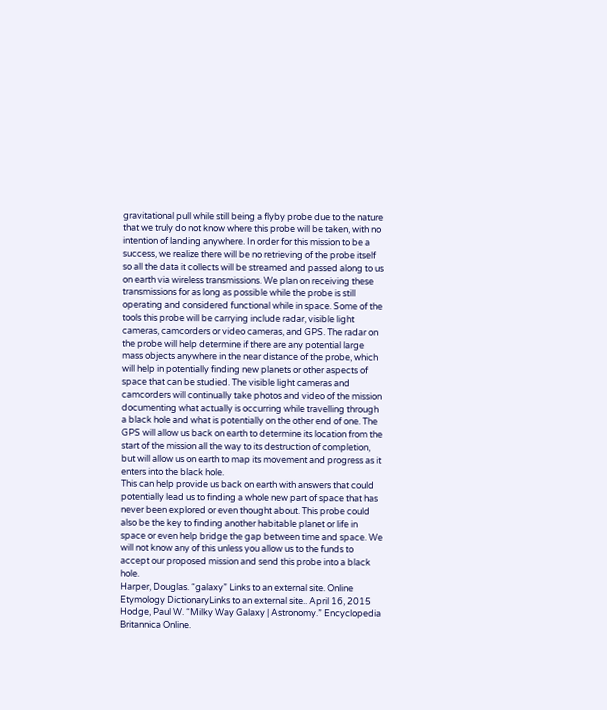gravitational pull while still being a flyby probe due to the nature that we truly do not know where this probe will be taken, with no intention of landing anywhere. In order for this mission to be a success, we realize there will be no retrieving of the probe itself so all the data it collects will be streamed and passed along to us on earth via wireless transmissions. We plan on receiving these transmissions for as long as possible while the probe is still operating and considered functional while in space. Some of the tools this probe will be carrying include radar, visible light cameras, camcorders or video cameras, and GPS. The radar on the probe will help determine if there are any potential large mass objects anywhere in the near distance of the probe, which will help in potentially finding new planets or other aspects of space that can be studied. The visible light cameras and camcorders will continually take photos and video of the mission documenting what actually is occurring while travelling through a black hole and what is potentially on the other end of one. The GPS will allow us back on earth to determine its location from the start of the mission all the way to its destruction of completion, but will allow us on earth to map its movement and progress as it enters into the black hole.
This can help provide us back on earth with answers that could potentially lead us to finding a whole new part of space that has never been explored or even thought about. This probe could also be the key to finding another habitable planet or life in space or even help bridge the gap between time and space. We will not know any of this unless you allow us to the funds to accept our proposed mission and send this probe into a black hole.
Harper, Douglas. “galaxy” Links to an external site. Online Etymology DictionaryLinks to an external site.. April 16, 2015
Hodge, Paul W. “Milky Way Galaxy | Astronomy.” Encyclopedia Britannica Online.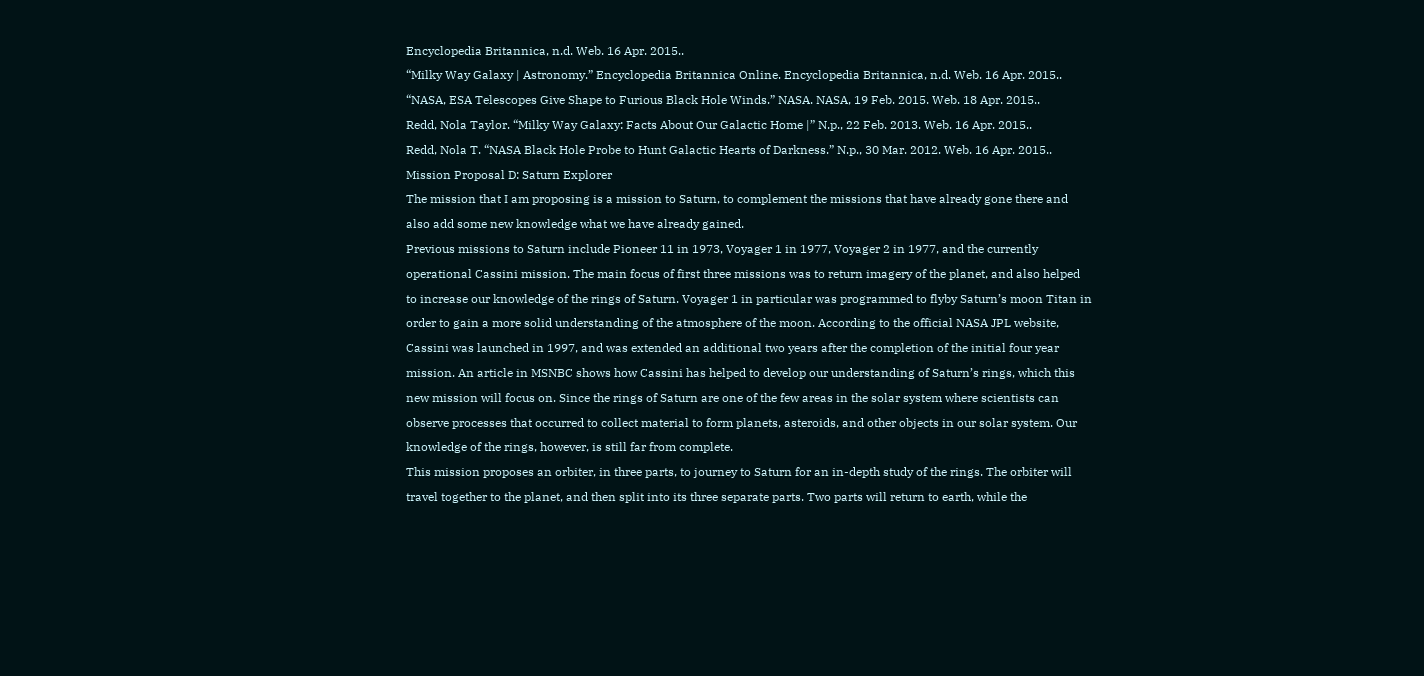Encyclopedia Britannica, n.d. Web. 16 Apr. 2015..
“Milky Way Galaxy | Astronomy.” Encyclopedia Britannica Online. Encyclopedia Britannica, n.d. Web. 16 Apr. 2015..
“NASA, ESA Telescopes Give Shape to Furious Black Hole Winds.” NASA. NASA, 19 Feb. 2015. Web. 18 Apr. 2015..
Redd, Nola Taylor. “Milky Way Galaxy: Facts About Our Galactic Home |” N.p., 22 Feb. 2013. Web. 16 Apr. 2015..
Redd, Nola T. “NASA Black Hole Probe to Hunt Galactic Hearts of Darkness.” N.p., 30 Mar. 2012. Web. 16 Apr. 2015..
Mission Proposal D: Saturn Explorer
The mission that I am proposing is a mission to Saturn, to complement the missions that have already gone there and also add some new knowledge what we have already gained.
Previous missions to Saturn include Pioneer 11 in 1973, Voyager 1 in 1977, Voyager 2 in 1977, and the currently operational Cassini mission. The main focus of first three missions was to return imagery of the planet, and also helped to increase our knowledge of the rings of Saturn. Voyager 1 in particular was programmed to flyby Saturn’s moon Titan in order to gain a more solid understanding of the atmosphere of the moon. According to the official NASA JPL website, Cassini was launched in 1997, and was extended an additional two years after the completion of the initial four year mission. An article in MSNBC shows how Cassini has helped to develop our understanding of Saturn’s rings, which this new mission will focus on. Since the rings of Saturn are one of the few areas in the solar system where scientists can observe processes that occurred to collect material to form planets, asteroids, and other objects in our solar system. Our knowledge of the rings, however, is still far from complete.
This mission proposes an orbiter, in three parts, to journey to Saturn for an in-depth study of the rings. The orbiter will travel together to the planet, and then split into its three separate parts. Two parts will return to earth, while the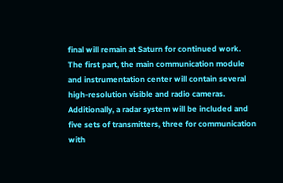final will remain at Saturn for continued work. The first part, the main communication module and instrumentation center will contain several high-resolution visible and radio cameras. Additionally, a radar system will be included and five sets of transmitters, three for communication with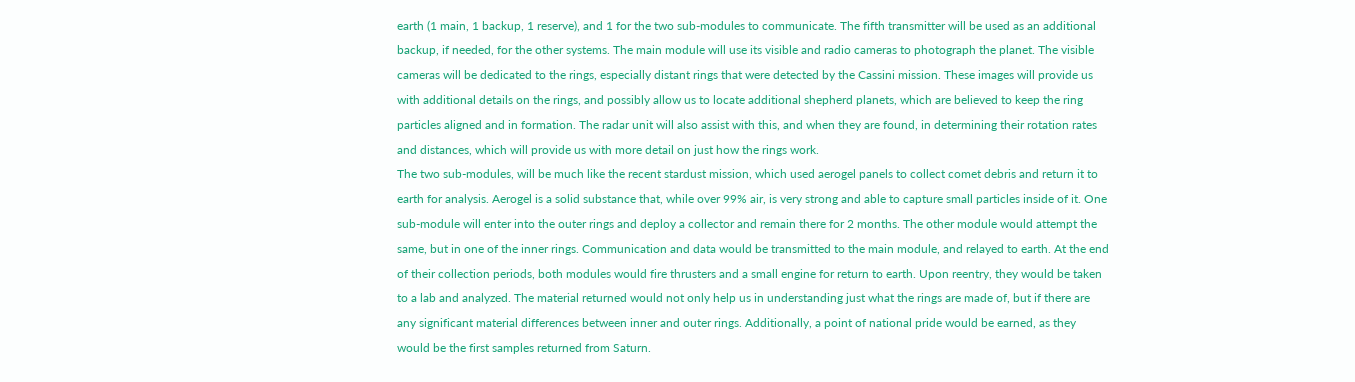earth (1 main, 1 backup, 1 reserve), and 1 for the two sub-modules to communicate. The fifth transmitter will be used as an additional backup, if needed, for the other systems. The main module will use its visible and radio cameras to photograph the planet. The visible cameras will be dedicated to the rings, especially distant rings that were detected by the Cassini mission. These images will provide us with additional details on the rings, and possibly allow us to locate additional shepherd planets, which are believed to keep the ring particles aligned and in formation. The radar unit will also assist with this, and when they are found, in determining their rotation rates and distances, which will provide us with more detail on just how the rings work.
The two sub-modules, will be much like the recent stardust mission, which used aerogel panels to collect comet debris and return it to earth for analysis. Aerogel is a solid substance that, while over 99% air, is very strong and able to capture small particles inside of it. One sub-module will enter into the outer rings and deploy a collector and remain there for 2 months. The other module would attempt the same, but in one of the inner rings. Communication and data would be transmitted to the main module, and relayed to earth. At the end of their collection periods, both modules would fire thrusters and a small engine for return to earth. Upon reentry, they would be taken to a lab and analyzed. The material returned would not only help us in understanding just what the rings are made of, but if there are any significant material differences between inner and outer rings. Additionally, a point of national pride would be earned, as they would be the first samples returned from Saturn.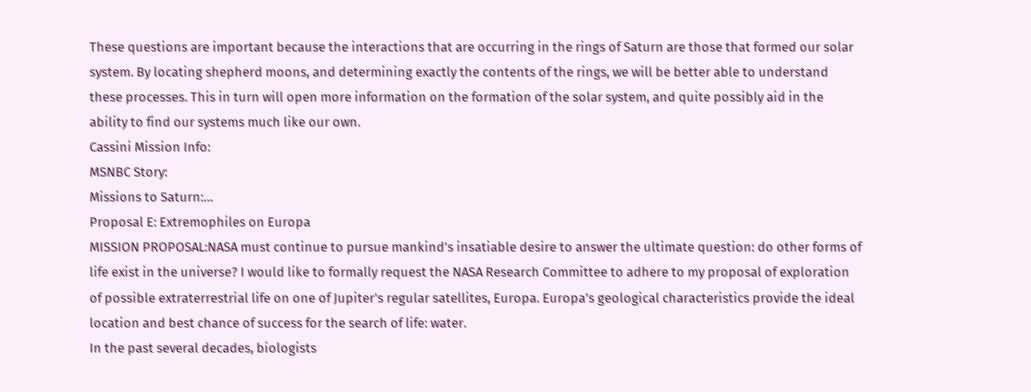These questions are important because the interactions that are occurring in the rings of Saturn are those that formed our solar system. By locating shepherd moons, and determining exactly the contents of the rings, we will be better able to understand these processes. This in turn will open more information on the formation of the solar system, and quite possibly aid in the ability to find our systems much like our own.
Cassini Mission Info:
MSNBC Story:
Missions to Saturn:…
Proposal E: Extremophiles on Europa
MISSION PROPOSAL:NASA must continue to pursue mankind’s insatiable desire to answer the ultimate question: do other forms of life exist in the universe? I would like to formally request the NASA Research Committee to adhere to my proposal of exploration of possible extraterrestrial life on one of Jupiter’s regular satellites, Europa. Europa’s geological characteristics provide the ideal location and best chance of success for the search of life: water.
In the past several decades, biologists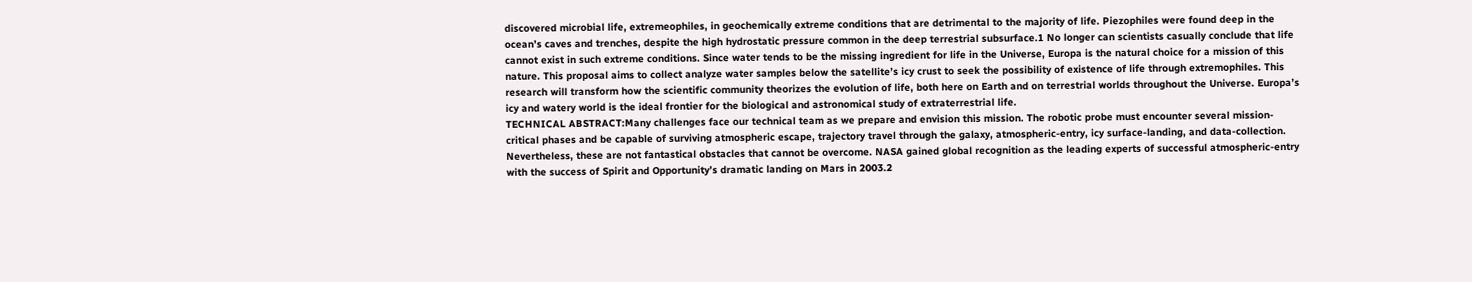discovered microbial life, extremeophiles, in geochemically extreme conditions that are detrimental to the majority of life. Piezophiles were found deep in the ocean’s caves and trenches, despite the high hydrostatic pressure common in the deep terrestrial subsurface.1 No longer can scientists casually conclude that life cannot exist in such extreme conditions. Since water tends to be the missing ingredient for life in the Universe, Europa is the natural choice for a mission of this nature. This proposal aims to collect analyze water samples below the satellite’s icy crust to seek the possibility of existence of life through extremophiles. This research will transform how the scientific community theorizes the evolution of life, both here on Earth and on terrestrial worlds throughout the Universe. Europa’s icy and watery world is the ideal frontier for the biological and astronomical study of extraterrestrial life.
TECHNICAL ABSTRACT:Many challenges face our technical team as we prepare and envision this mission. The robotic probe must encounter several mission-critical phases and be capable of surviving atmospheric escape, trajectory travel through the galaxy, atmospheric-entry, icy surface-landing, and data-collection. Nevertheless, these are not fantastical obstacles that cannot be overcome. NASA gained global recognition as the leading experts of successful atmospheric-entry with the success of Spirit and Opportunity’s dramatic landing on Mars in 2003.2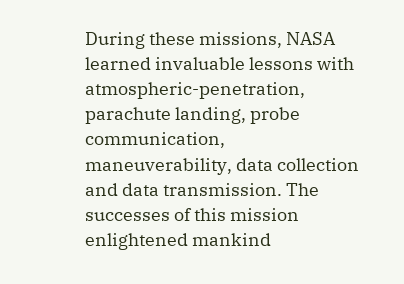During these missions, NASA learned invaluable lessons with atmospheric-penetration, parachute landing, probe communication, maneuverability, data collection and data transmission. The successes of this mission enlightened mankind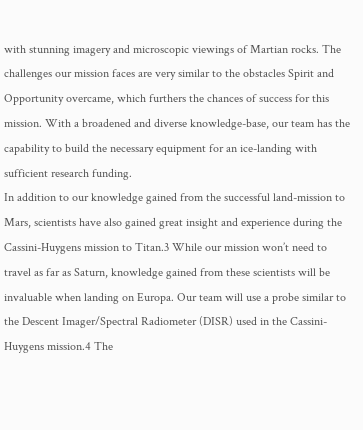with stunning imagery and microscopic viewings of Martian rocks. The challenges our mission faces are very similar to the obstacles Spirit and Opportunity overcame, which furthers the chances of success for this mission. With a broadened and diverse knowledge-base, our team has the capability to build the necessary equipment for an ice-landing with sufficient research funding.
In addition to our knowledge gained from the successful land-mission to Mars, scientists have also gained great insight and experience during the Cassini-Huygens mission to Titan.3 While our mission won’t need to travel as far as Saturn, knowledge gained from these scientists will be invaluable when landing on Europa. Our team will use a probe similar to the Descent Imager/Spectral Radiometer (DISR) used in the Cassini-Huygens mission.4 The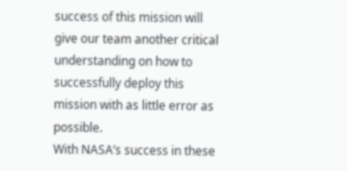success of this mission will give our team another critical understanding on how to successfully deploy this mission with as little error as possible.
With NASA’s success in these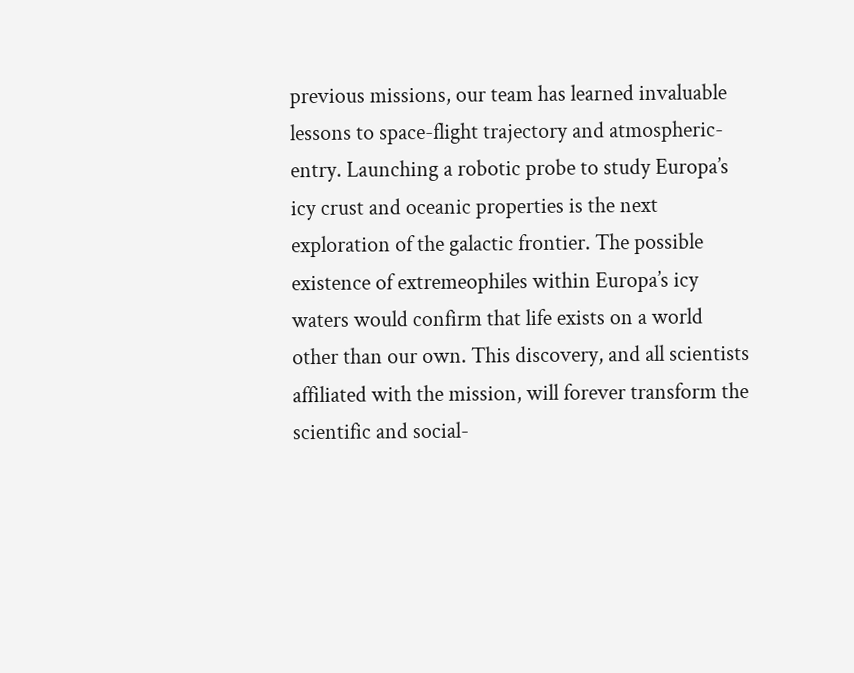previous missions, our team has learned invaluable lessons to space-flight trajectory and atmospheric-entry. Launching a robotic probe to study Europa’s icy crust and oceanic properties is the next exploration of the galactic frontier. The possible existence of extremeophiles within Europa’s icy waters would confirm that life exists on a world other than our own. This discovery, and all scientists affiliated with the mission, will forever transform the scientific and social-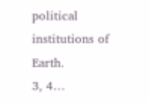political institutions of Earth.
3, 4…